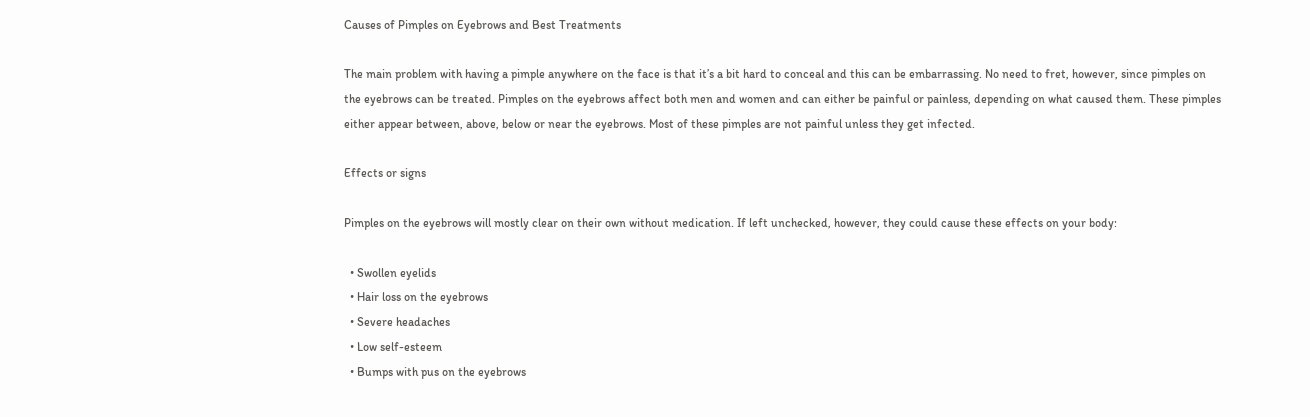Causes of Pimples on Eyebrows and Best Treatments

The main problem with having a pimple anywhere on the face is that it’s a bit hard to conceal and this can be embarrassing. No need to fret, however, since pimples on the eyebrows can be treated. Pimples on the eyebrows affect both men and women and can either be painful or painless, depending on what caused them. These pimples either appear between, above, below or near the eyebrows. Most of these pimples are not painful unless they get infected.

Effects or signs

Pimples on the eyebrows will mostly clear on their own without medication. If left unchecked, however, they could cause these effects on your body:

  • Swollen eyelids
  • Hair loss on the eyebrows
  • Severe headaches
  • Low self-esteem
  • Bumps with pus on the eyebrows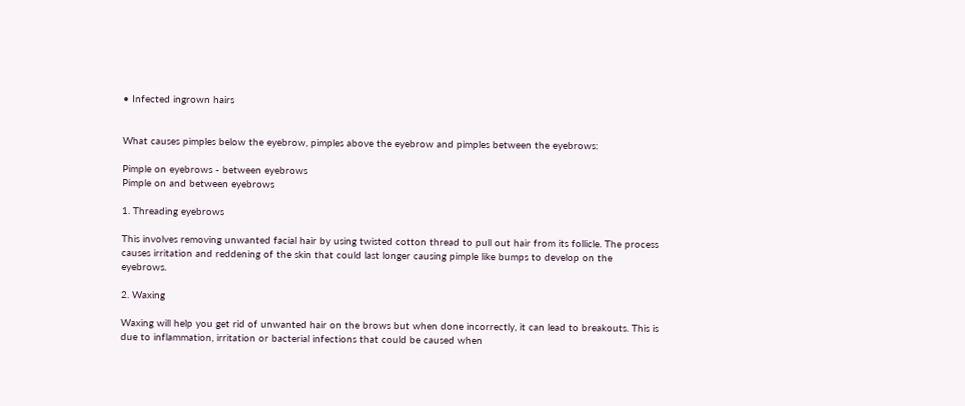• Infected ingrown hairs


What causes pimples below the eyebrow, pimples above the eyebrow and pimples between the eyebrows:

Pimple on eyebrows - between eyebrows
Pimple on and between eyebrows

1. Threading eyebrows

This involves removing unwanted facial hair by using twisted cotton thread to pull out hair from its follicle. The process causes irritation and reddening of the skin that could last longer causing pimple like bumps to develop on the eyebrows.

2. Waxing

Waxing will help you get rid of unwanted hair on the brows but when done incorrectly, it can lead to breakouts. This is due to inflammation, irritation or bacterial infections that could be caused when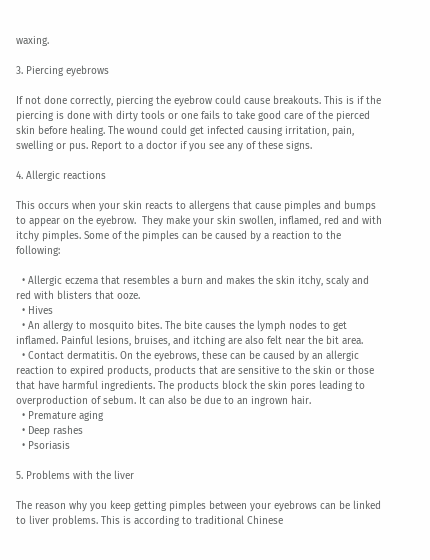waxing.

3. Piercing eyebrows

If not done correctly, piercing the eyebrow could cause breakouts. This is if the piercing is done with dirty tools or one fails to take good care of the pierced skin before healing. The wound could get infected causing irritation, pain, swelling or pus. Report to a doctor if you see any of these signs.

4. Allergic reactions

This occurs when your skin reacts to allergens that cause pimples and bumps to appear on the eyebrow.  They make your skin swollen, inflamed, red and with itchy pimples. Some of the pimples can be caused by a reaction to the following:

  • Allergic eczema that resembles a burn and makes the skin itchy, scaly and red with blisters that ooze.
  • Hives
  • An allergy to mosquito bites. The bite causes the lymph nodes to get inflamed. Painful lesions, bruises, and itching are also felt near the bit area.
  • Contact dermatitis. On the eyebrows, these can be caused by an allergic reaction to expired products, products that are sensitive to the skin or those that have harmful ingredients. The products block the skin pores leading to overproduction of sebum. It can also be due to an ingrown hair.
  • Premature aging
  • Deep rashes
  • Psoriasis

5. Problems with the liver

The reason why you keep getting pimples between your eyebrows can be linked to liver problems. This is according to traditional Chinese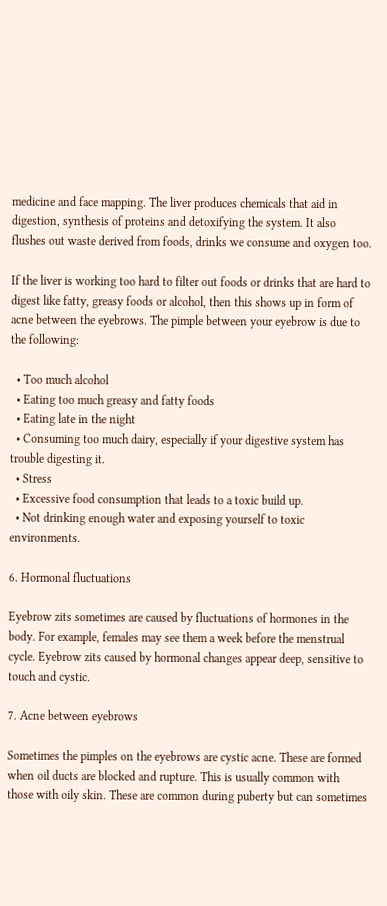medicine and face mapping. The liver produces chemicals that aid in digestion, synthesis of proteins and detoxifying the system. It also flushes out waste derived from foods, drinks we consume and oxygen too.

If the liver is working too hard to filter out foods or drinks that are hard to digest like fatty, greasy foods or alcohol, then this shows up in form of acne between the eyebrows. The pimple between your eyebrow is due to the following:

  • Too much alcohol
  • Eating too much greasy and fatty foods
  • Eating late in the night
  • Consuming too much dairy, especially if your digestive system has trouble digesting it.
  • Stress
  • Excessive food consumption that leads to a toxic build up.
  • Not drinking enough water and exposing yourself to toxic environments.

6. Hormonal fluctuations

Eyebrow zits sometimes are caused by fluctuations of hormones in the body. For example, females may see them a week before the menstrual cycle. Eyebrow zits caused by hormonal changes appear deep, sensitive to touch and cystic.

7. Acne between eyebrows

Sometimes the pimples on the eyebrows are cystic acne. These are formed when oil ducts are blocked and rupture. This is usually common with those with oily skin. These are common during puberty but can sometimes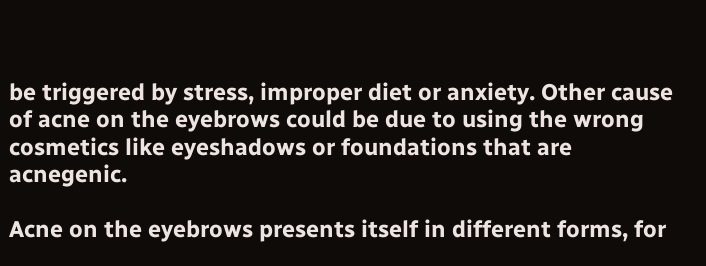be triggered by stress, improper diet or anxiety. Other cause of acne on the eyebrows could be due to using the wrong cosmetics like eyeshadows or foundations that are acnegenic.

Acne on the eyebrows presents itself in different forms, for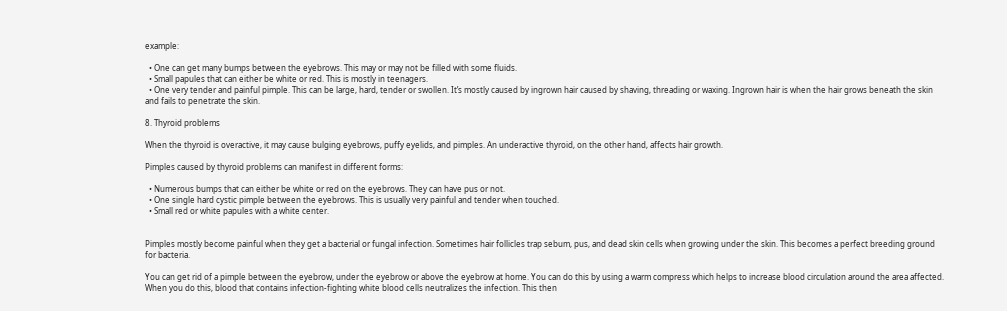example:

  • One can get many bumps between the eyebrows. This may or may not be filled with some fluids.
  • Small papules that can either be white or red. This is mostly in teenagers.
  • One very tender and painful pimple. This can be large, hard, tender or swollen. It’s mostly caused by ingrown hair caused by shaving, threading or waxing. Ingrown hair is when the hair grows beneath the skin and fails to penetrate the skin.

8. Thyroid problems

When the thyroid is overactive, it may cause bulging eyebrows, puffy eyelids, and pimples. An underactive thyroid, on the other hand, affects hair growth.

Pimples caused by thyroid problems can manifest in different forms:

  • Numerous bumps that can either be white or red on the eyebrows. They can have pus or not.
  • One single hard cystic pimple between the eyebrows. This is usually very painful and tender when touched.
  • Small red or white papules with a white center.


Pimples mostly become painful when they get a bacterial or fungal infection. Sometimes hair follicles trap sebum, pus, and dead skin cells when growing under the skin. This becomes a perfect breeding ground for bacteria.

You can get rid of a pimple between the eyebrow, under the eyebrow or above the eyebrow at home. You can do this by using a warm compress which helps to increase blood circulation around the area affected. When you do this, blood that contains infection-fighting white blood cells neutralizes the infection. This then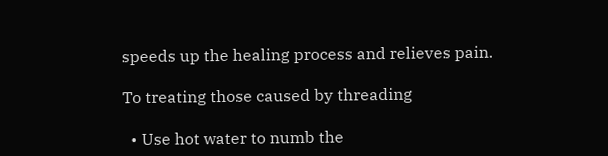speeds up the healing process and relieves pain.

To treating those caused by threading

  • Use hot water to numb the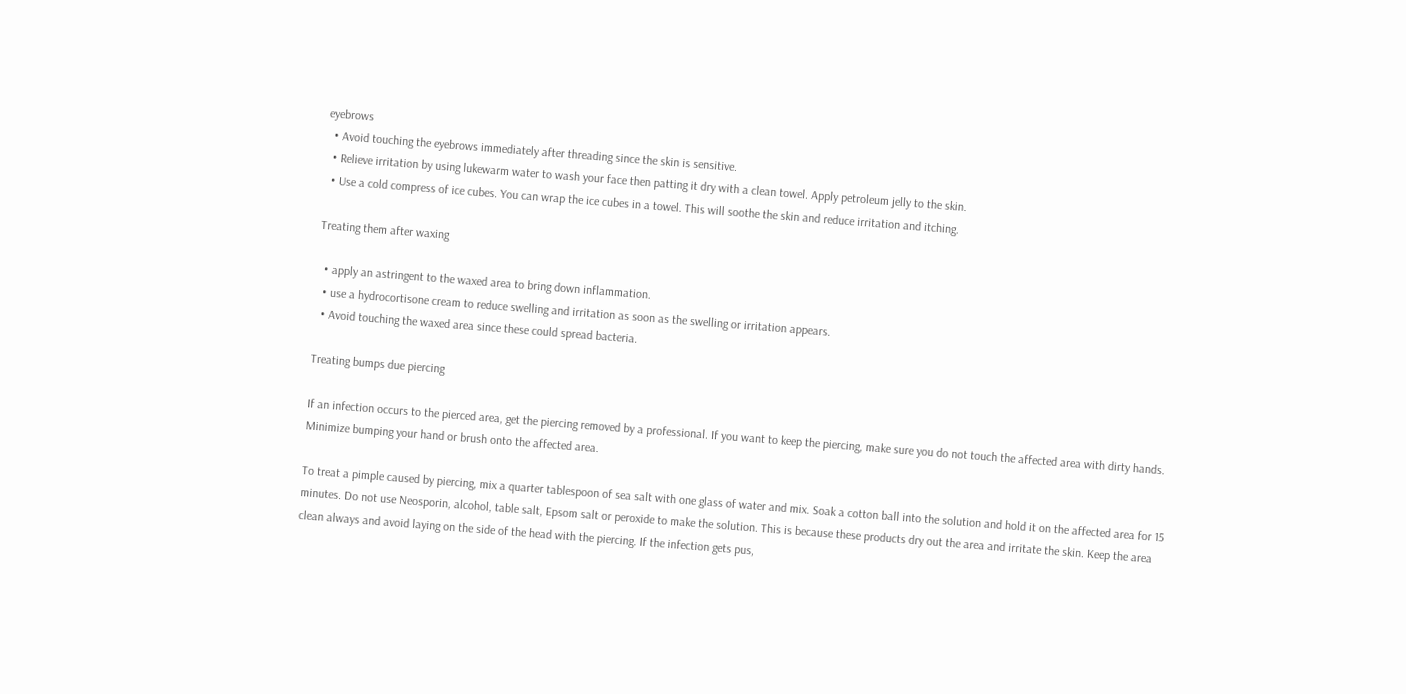eyebrows
  • Avoid touching the eyebrows immediately after threading since the skin is sensitive.
  • Relieve irritation by using lukewarm water to wash your face then patting it dry with a clean towel. Apply petroleum jelly to the skin.
  • Use a cold compress of ice cubes. You can wrap the ice cubes in a towel. This will soothe the skin and reduce irritation and itching.

Treating them after waxing

  • apply an astringent to the waxed area to bring down inflammation.
  • use a hydrocortisone cream to reduce swelling and irritation as soon as the swelling or irritation appears.
  • Avoid touching the waxed area since these could spread bacteria.

Treating bumps due piercing

If an infection occurs to the pierced area, get the piercing removed by a professional. If you want to keep the piercing, make sure you do not touch the affected area with dirty hands. Minimize bumping your hand or brush onto the affected area.

To treat a pimple caused by piercing, mix a quarter tablespoon of sea salt with one glass of water and mix. Soak a cotton ball into the solution and hold it on the affected area for 15 minutes. Do not use Neosporin, alcohol, table salt, Epsom salt or peroxide to make the solution. This is because these products dry out the area and irritate the skin. Keep the area clean always and avoid laying on the side of the head with the piercing. If the infection gets pus,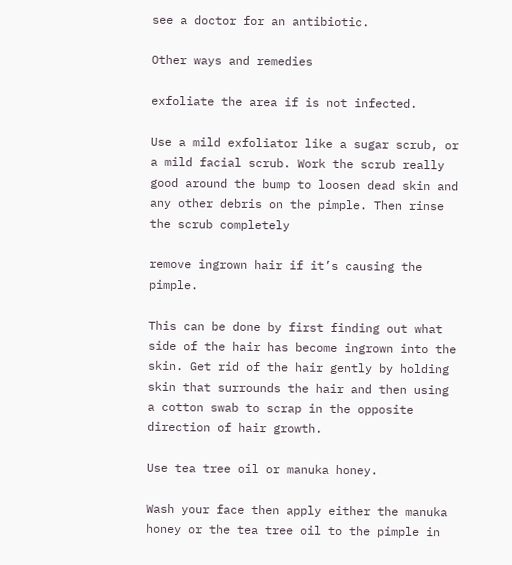see a doctor for an antibiotic.

Other ways and remedies

exfoliate the area if is not infected.

Use a mild exfoliator like a sugar scrub, or a mild facial scrub. Work the scrub really good around the bump to loosen dead skin and any other debris on the pimple. Then rinse the scrub completely

remove ingrown hair if it’s causing the pimple.

This can be done by first finding out what side of the hair has become ingrown into the skin. Get rid of the hair gently by holding skin that surrounds the hair and then using a cotton swab to scrap in the opposite direction of hair growth.

Use tea tree oil or manuka honey.

Wash your face then apply either the manuka honey or the tea tree oil to the pimple in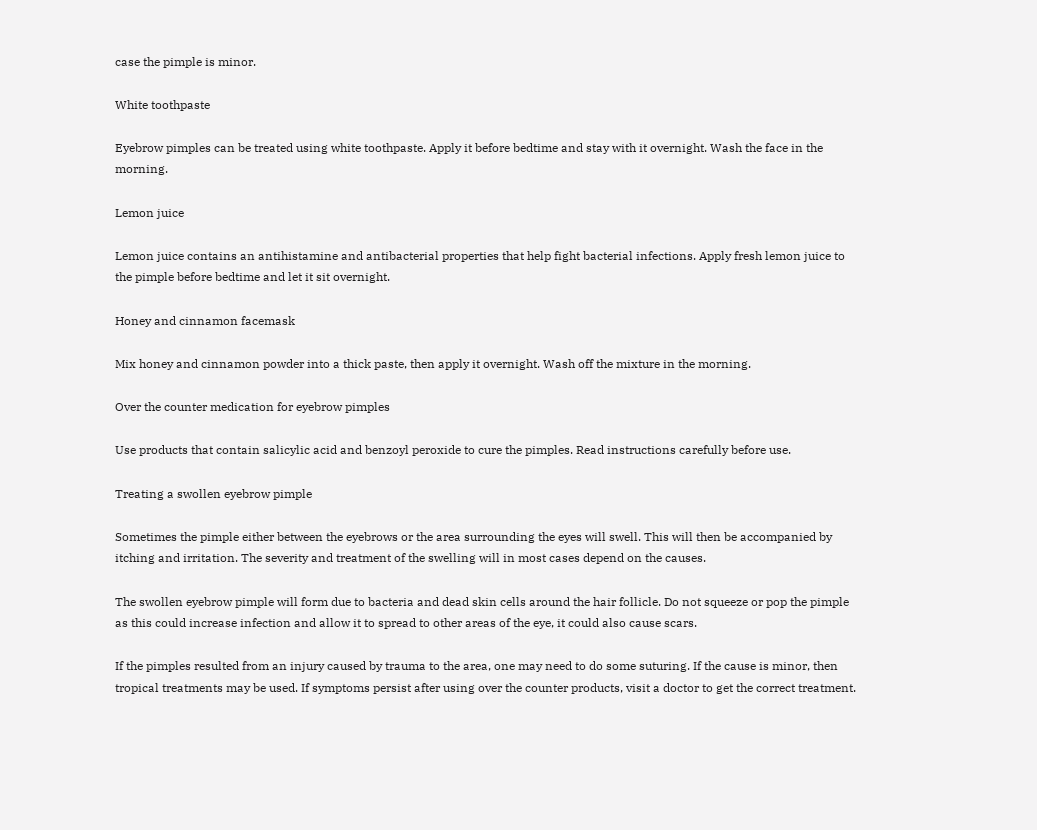case the pimple is minor.

White toothpaste

Eyebrow pimples can be treated using white toothpaste. Apply it before bedtime and stay with it overnight. Wash the face in the morning.

Lemon juice

Lemon juice contains an antihistamine and antibacterial properties that help fight bacterial infections. Apply fresh lemon juice to the pimple before bedtime and let it sit overnight.

Honey and cinnamon facemask

Mix honey and cinnamon powder into a thick paste, then apply it overnight. Wash off the mixture in the morning.

Over the counter medication for eyebrow pimples

Use products that contain salicylic acid and benzoyl peroxide to cure the pimples. Read instructions carefully before use.

Treating a swollen eyebrow pimple

Sometimes the pimple either between the eyebrows or the area surrounding the eyes will swell. This will then be accompanied by itching and irritation. The severity and treatment of the swelling will in most cases depend on the causes.

The swollen eyebrow pimple will form due to bacteria and dead skin cells around the hair follicle. Do not squeeze or pop the pimple as this could increase infection and allow it to spread to other areas of the eye, it could also cause scars.

If the pimples resulted from an injury caused by trauma to the area, one may need to do some suturing. If the cause is minor, then tropical treatments may be used. If symptoms persist after using over the counter products, visit a doctor to get the correct treatment.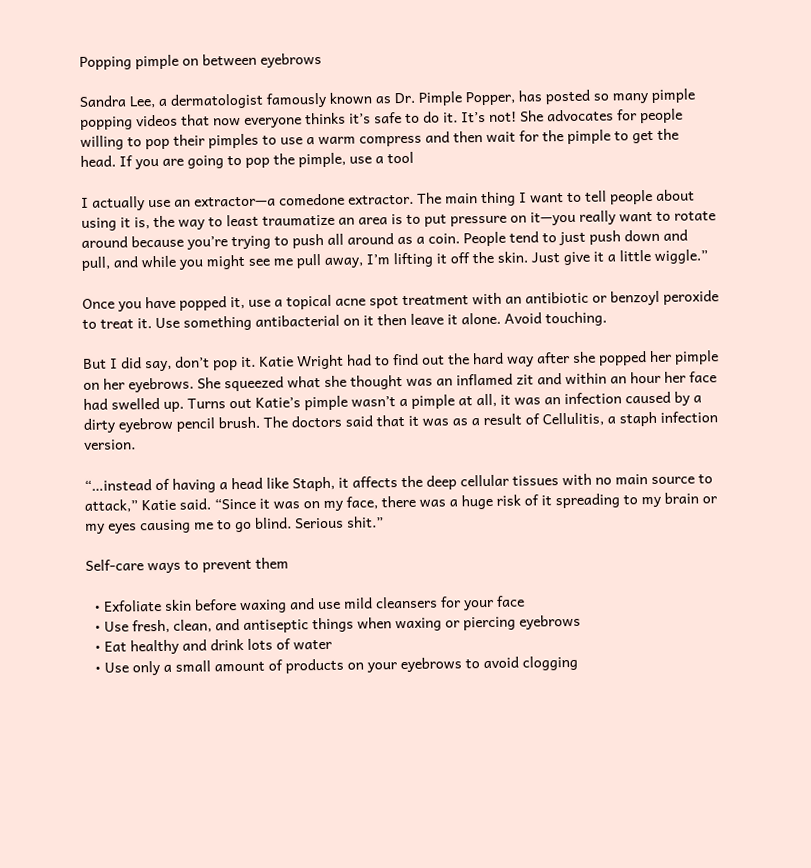Popping pimple on between eyebrows

Sandra Lee, a dermatologist famously known as Dr. Pimple Popper, has posted so many pimple popping videos that now everyone thinks it’s safe to do it. It’s not! She advocates for people willing to pop their pimples to use a warm compress and then wait for the pimple to get the head. If you are going to pop the pimple, use a tool

I actually use an extractor—a comedone extractor. The main thing I want to tell people about using it is, the way to least traumatize an area is to put pressure on it—you really want to rotate around because you’re trying to push all around as a coin. People tend to just push down and pull, and while you might see me pull away, I’m lifting it off the skin. Just give it a little wiggle.”

Once you have popped it, use a topical acne spot treatment with an antibiotic or benzoyl peroxide to treat it. Use something antibacterial on it then leave it alone. Avoid touching.

But I did say, don’t pop it. Katie Wright had to find out the hard way after she popped her pimple on her eyebrows. She squeezed what she thought was an inflamed zit and within an hour her face had swelled up. Turns out Katie’s pimple wasn’t a pimple at all, it was an infection caused by a dirty eyebrow pencil brush. The doctors said that it was as a result of Cellulitis, a staph infection version.

“…instead of having a head like Staph, it affects the deep cellular tissues with no main source to attack,” Katie said. “Since it was on my face, there was a huge risk of it spreading to my brain or my eyes causing me to go blind. Serious shit.”

Self-care ways to prevent them

  • Exfoliate skin before waxing and use mild cleansers for your face
  • Use fresh, clean, and antiseptic things when waxing or piercing eyebrows
  • Eat healthy and drink lots of water
  • Use only a small amount of products on your eyebrows to avoid clogging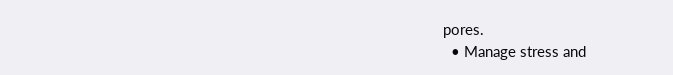pores.
  • Manage stress and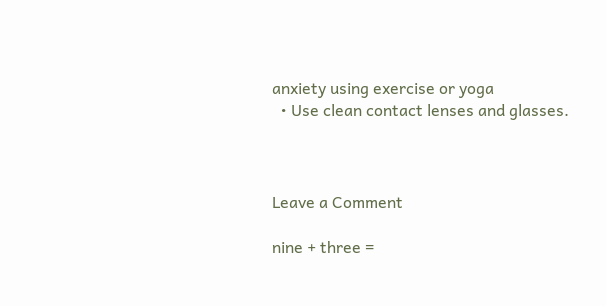anxiety using exercise or yoga
  • Use clean contact lenses and glasses.



Leave a Comment

nine + three =